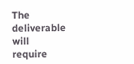The deliverable will require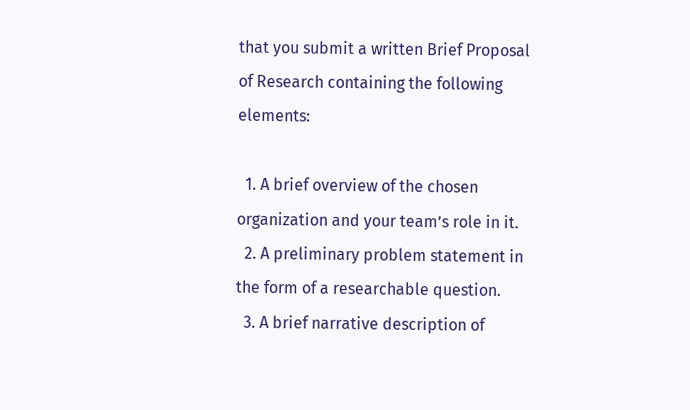that you submit a written Brief Proposal of Research containing the following elements:

  1. A brief overview of the chosen organization and your team’s role in it.
  2. A preliminary problem statement in the form of a researchable question.
  3. A brief narrative description of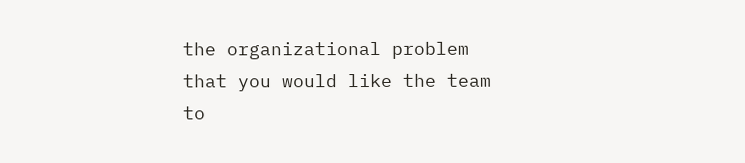the organizational problem that you would like the team to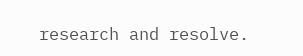research and resolve.